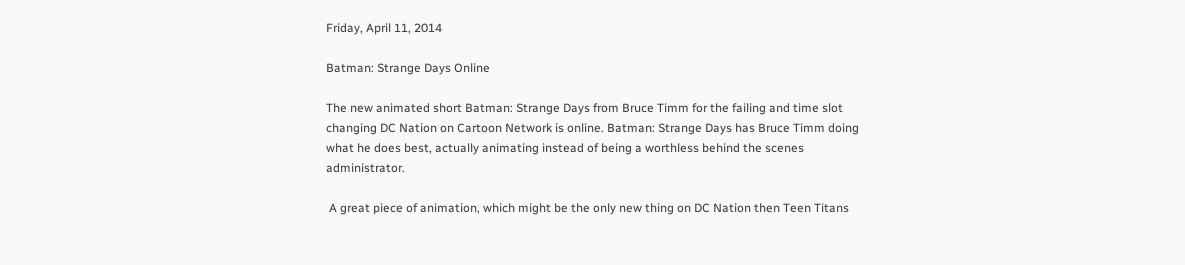Friday, April 11, 2014

Batman: Strange Days Online

The new animated short Batman: Strange Days from Bruce Timm for the failing and time slot changing DC Nation on Cartoon Network is online. Batman: Strange Days has Bruce Timm doing what he does best, actually animating instead of being a worthless behind the scenes administrator.

 A great piece of animation, which might be the only new thing on DC Nation then Teen Titans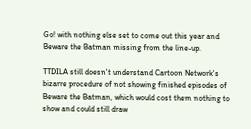Go! with nothing else set to come out this year and Beware the Batman missing from the line-up.

TTDILA still doesn't understand Cartoon Network's bizarre procedure of not showing finished episodes of Beware the Batman, which would cost them nothing to show and could still draw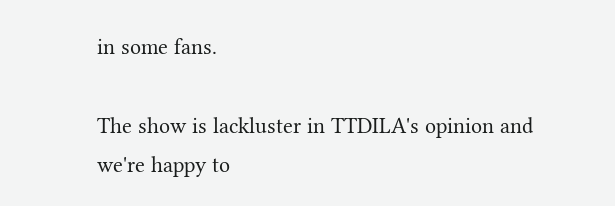in some fans.

The show is lackluster in TTDILA's opinion and we're happy to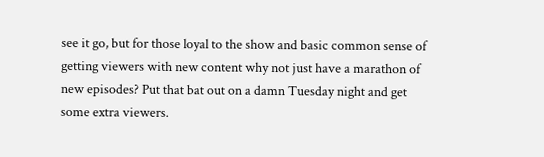see it go, but for those loyal to the show and basic common sense of getting viewers with new content why not just have a marathon of new episodes? Put that bat out on a damn Tuesday night and get some extra viewers.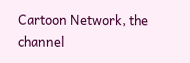Cartoon Network, the channel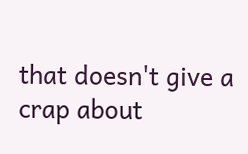that doesn't give a crap about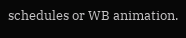schedules or WB animation.